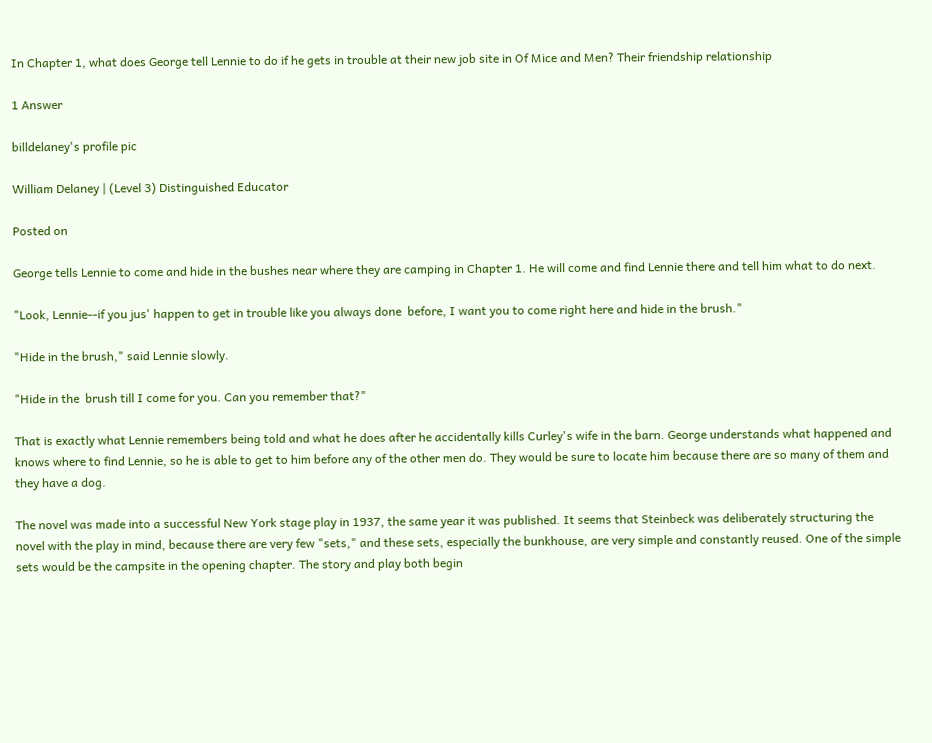In Chapter 1, what does George tell Lennie to do if he gets in trouble at their new job site in Of Mice and Men? Their friendship relationship

1 Answer

billdelaney's profile pic

William Delaney | (Level 3) Distinguished Educator

Posted on

George tells Lennie to come and hide in the bushes near where they are camping in Chapter 1. He will come and find Lennie there and tell him what to do next.

"Look, Lennie--if you jus' happen to get in trouble like you always done  before, I want you to come right here and hide in the brush."

"Hide in the brush," said Lennie slowly.

"Hide in the  brush till I come for you. Can you remember that?"

That is exactly what Lennie remembers being told and what he does after he accidentally kills Curley's wife in the barn. George understands what happened and knows where to find Lennie, so he is able to get to him before any of the other men do. They would be sure to locate him because there are so many of them and they have a dog.

The novel was made into a successful New York stage play in 1937, the same year it was published. It seems that Steinbeck was deliberately structuring the novel with the play in mind, because there are very few "sets," and these sets, especially the bunkhouse, are very simple and constantly reused. One of the simple sets would be the campsite in the opening chapter. The story and play both begin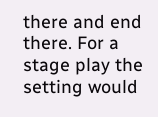there and end there. For a stage play the setting would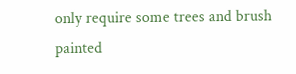only require some trees and brush painted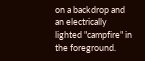on a backdrop and an electrically lighted "campfire" in the foreground.